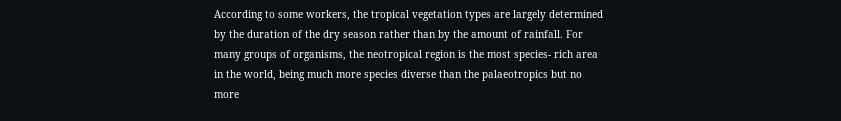According to some workers, the tropical vegetation types are largely determined by the duration of the dry season rather than by the amount of rainfall. For many groups of organisms, the neotropical region is the most species- rich area in the world, being much more species diverse than the palaeotropics but no more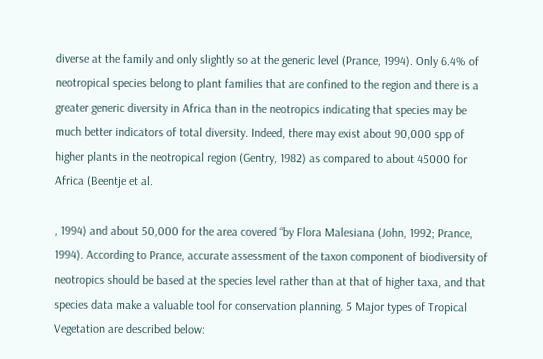diverse at the family and only slightly so at the generic level (Prance, 1994). Only 6.4% of neotropical species belong to plant families that are confined to the region and there is a greater generic diversity in Africa than in the neotropics indicating that species may be much better indicators of total diversity. Indeed, there may exist about 90,000 spp of higher plants in the neotropical region (Gentry, 1982) as compared to about 45000 for Africa (Beentje et al.

, 1994) and about 50,000 for the area covered “by Flora Malesiana (John, 1992; Prance, 1994). According to Prance, accurate assessment of the taxon component of biodiversity of neotropics should be based at the species level rather than at that of higher taxa, and that species data make a valuable tool for conservation planning. 5 Major types of Tropical Vegetation are described below: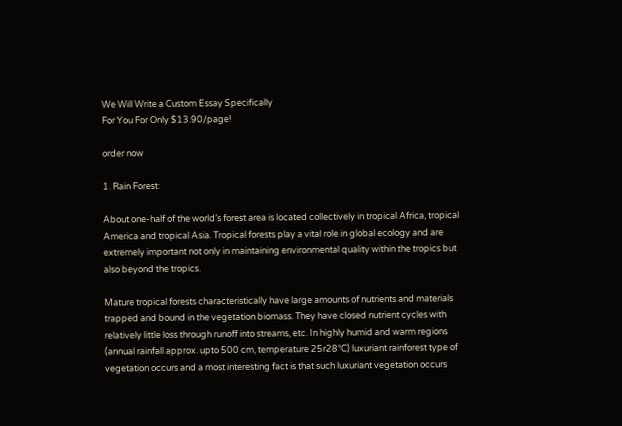We Will Write a Custom Essay Specifically
For You For Only $13.90/page!

order now

1. Rain Forest:

About one-half of the world’s forest area is located collectively in tropical Africa, tropical America and tropical Asia. Tropical forests play a vital role in global ecology and are extremely important not only in maintaining environmental quality within the tropics but also beyond the tropics.

Mature tropical forests characteristically have large amounts of nutrients and materials trapped and bound in the vegetation biomass. They have closed nutrient cycles with relatively little loss through runoff into streams, etc. In highly humid and warm regions (annual rainfall approx. upto 500 cm, temperature 25r28°C) luxuriant rainforest type of vegetation occurs and a most interesting fact is that such luxuriant vegetation occurs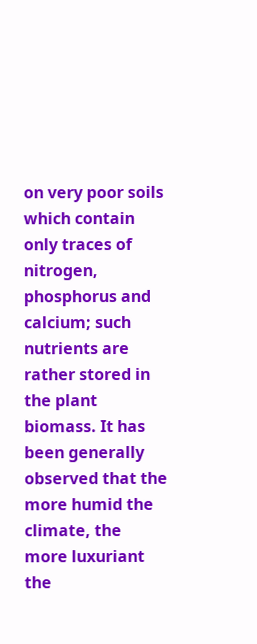on very poor soils which contain only traces of nitrogen, phosphorus and calcium; such nutrients are rather stored in the plant biomass. It has been generally observed that the more humid the climate, the more luxuriant the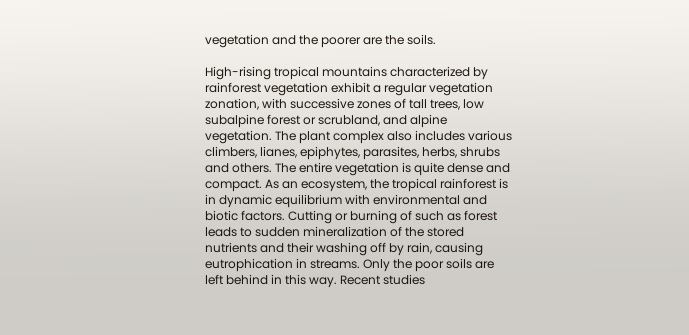vegetation and the poorer are the soils.

High-rising tropical mountains characterized by rainforest vegetation exhibit a regular vegetation zonation, with successive zones of tall trees, low subalpine forest or scrubland, and alpine vegetation. The plant complex also includes various climbers, lianes, epiphytes, parasites, herbs, shrubs and others. The entire vegetation is quite dense and compact. As an ecosystem, the tropical rainforest is in dynamic equilibrium with environmental and biotic factors. Cutting or burning of such as forest leads to sudden mineralization of the stored nutrients and their washing off by rain, causing eutrophication in streams. Only the poor soils are left behind in this way. Recent studies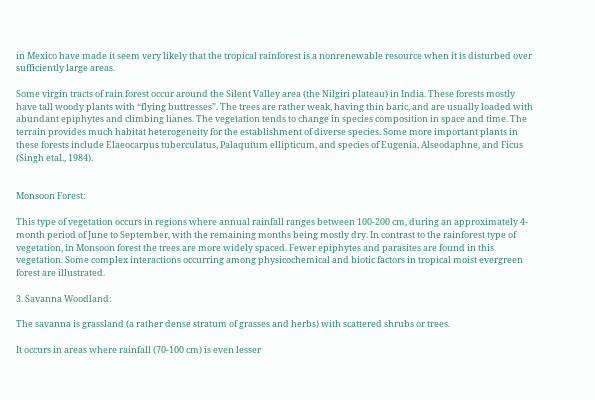in Mexico have made it seem very likely that the tropical rainforest is a nonrenewable resource when it is disturbed over sufficiently large areas.

Some virgin tracts of rain forest occur around the Silent Valley area (the Nilgiri plateau) in India. These forests mostly have tall woody plants with “flying buttresses”. The trees are rather weak, having thin baric, and are usually loaded with abundant epiphytes and climbing lianes. The vegetation tends to change in species composition in space and time. The terrain provides much habitat heterogeneity for the establishment of diverse species. Some more important plants in these forests include Elaeocarpus tuberculatus, Palaquium ellipticum, and species of Eugenia, Alseodaphne, and Ficus (Singh etal., 1984).


Monsoon Forest:

This type of vegetation occurs in regions where annual rainfall ranges between 100-200 cm, during an approximately 4-month period of June to September, with the remaining months being mostly dry. In contrast to the rainforest type of vegetation, in Monsoon forest the trees are more widely spaced. Fewer epiphytes and parasites are found in this vegetation. Some complex interactions occurring among physicochemical and biotic factors in tropical moist evergreen forest are illustrated.

3. Savanna Woodland:

The savanna is grassland (a rather dense stratum of grasses and herbs) with scattered shrubs or trees.

It occurs in areas where rainfall (70-100 cm) is even lesser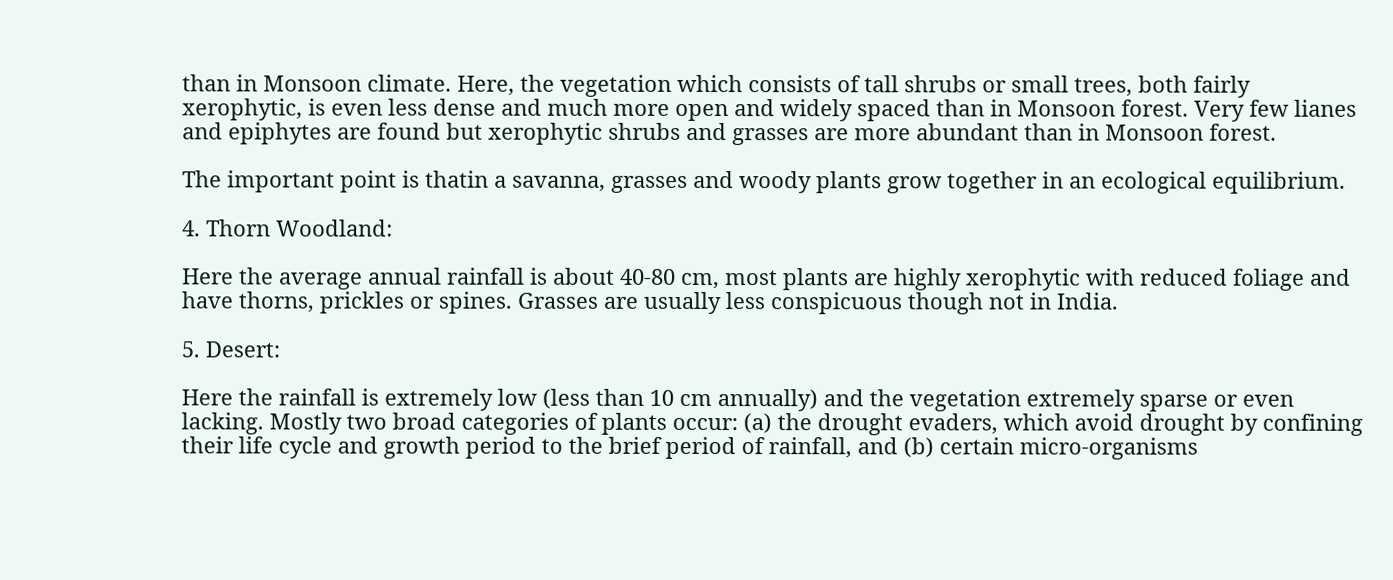than in Monsoon climate. Here, the vegetation which consists of tall shrubs or small trees, both fairly xerophytic, is even less dense and much more open and widely spaced than in Monsoon forest. Very few lianes and epiphytes are found but xerophytic shrubs and grasses are more abundant than in Monsoon forest.

The important point is thatin a savanna, grasses and woody plants grow together in an ecological equilibrium.

4. Thorn Woodland:

Here the average annual rainfall is about 40-80 cm, most plants are highly xerophytic with reduced foliage and have thorns, prickles or spines. Grasses are usually less conspicuous though not in India.

5. Desert:

Here the rainfall is extremely low (less than 10 cm annually) and the vegetation extremely sparse or even lacking. Mostly two broad categories of plants occur: (a) the drought evaders, which avoid drought by confining their life cycle and growth period to the brief period of rainfall, and (b) certain micro-organisms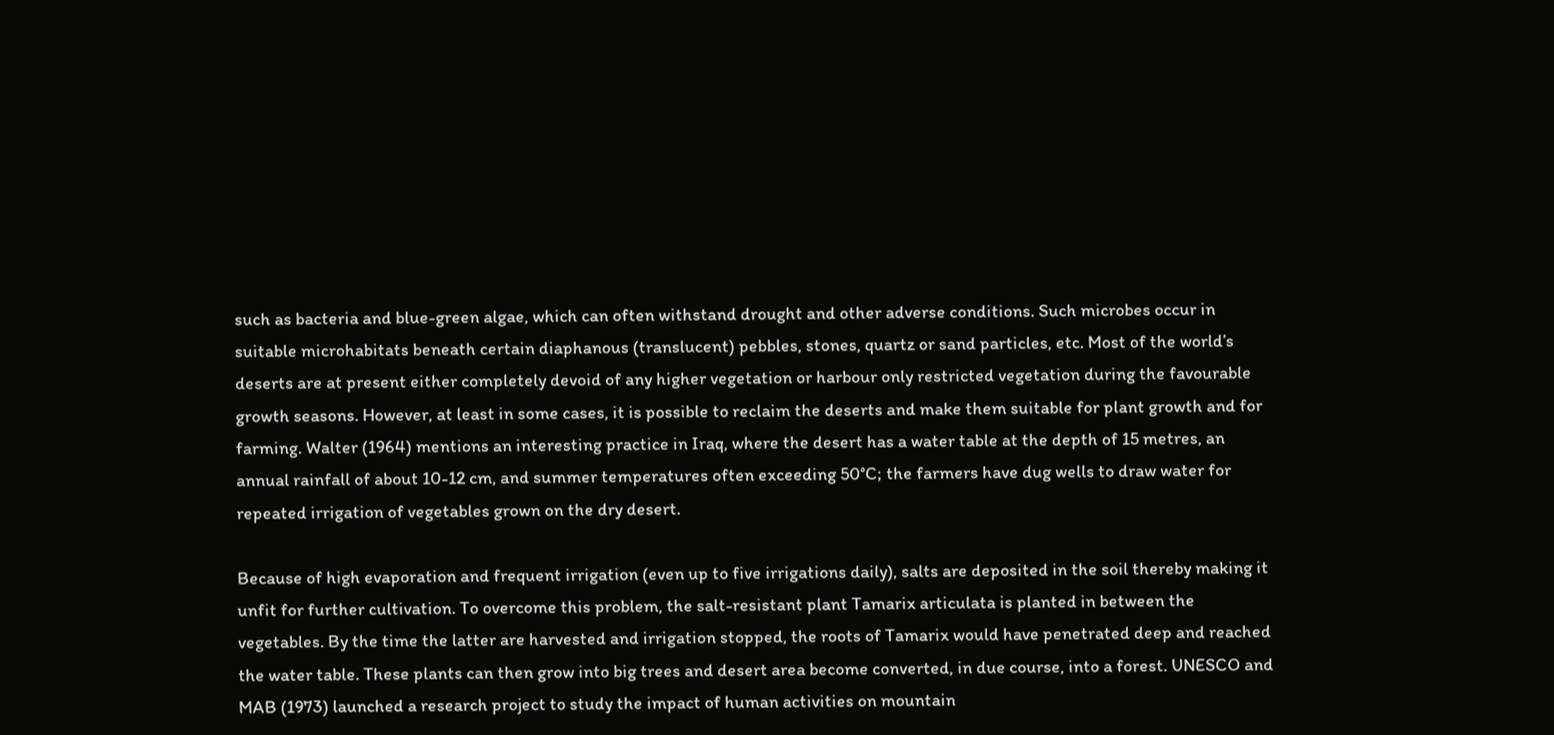such as bacteria and blue-green algae, which can often withstand drought and other adverse conditions. Such microbes occur in suitable microhabitats beneath certain diaphanous (translucent) pebbles, stones, quartz or sand particles, etc. Most of the world’s deserts are at present either completely devoid of any higher vegetation or harbour only restricted vegetation during the favourable growth seasons. However, at least in some cases, it is possible to reclaim the deserts and make them suitable for plant growth and for farming. Walter (1964) mentions an interesting practice in Iraq, where the desert has a water table at the depth of 15 metres, an annual rainfall of about 10-12 cm, and summer temperatures often exceeding 50°C; the farmers have dug wells to draw water for repeated irrigation of vegetables grown on the dry desert.

Because of high evaporation and frequent irrigation (even up to five irrigations daily), salts are deposited in the soil thereby making it unfit for further cultivation. To overcome this problem, the salt-resistant plant Tamarix articulata is planted in between the vegetables. By the time the latter are harvested and irrigation stopped, the roots of Tamarix would have penetrated deep and reached the water table. These plants can then grow into big trees and desert area become converted, in due course, into a forest. UNESCO and MAB (1973) launched a research project to study the impact of human activities on mountain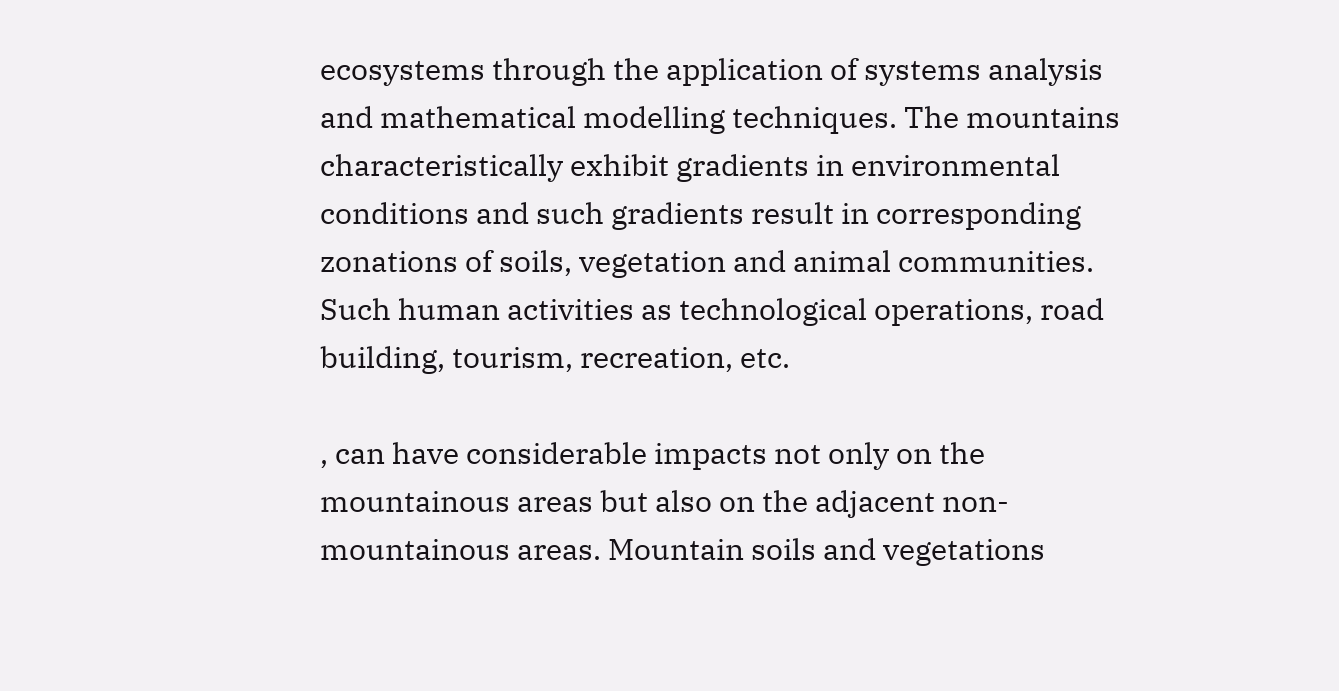ecosystems through the application of systems analysis and mathematical modelling techniques. The mountains characteristically exhibit gradients in environmental conditions and such gradients result in corresponding zonations of soils, vegetation and animal communities. Such human activities as technological operations, road building, tourism, recreation, etc.

, can have considerable impacts not only on the mountainous areas but also on the adjacent non-mountainous areas. Mountain soils and vegetations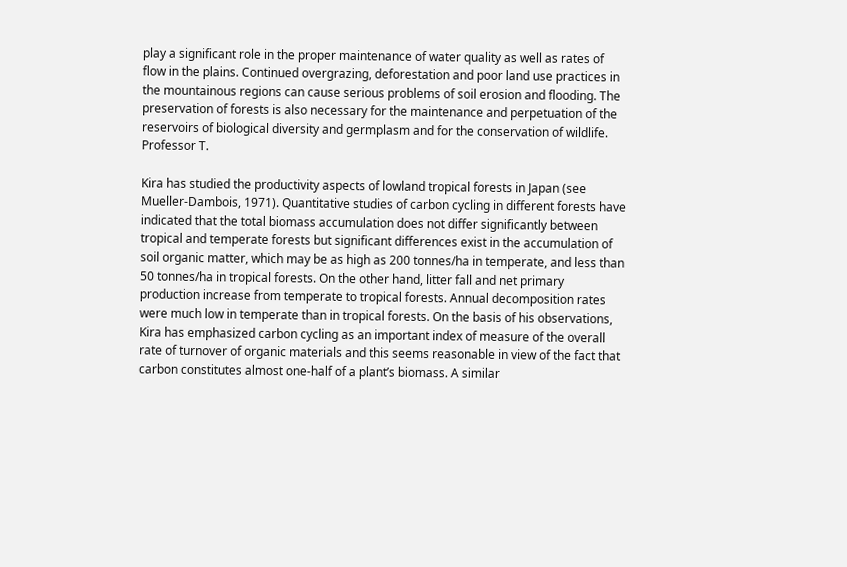play a significant role in the proper maintenance of water quality as well as rates of flow in the plains. Continued overgrazing, deforestation and poor land use practices in the mountainous regions can cause serious problems of soil erosion and flooding. The preservation of forests is also necessary for the maintenance and perpetuation of the reservoirs of biological diversity and germplasm and for the conservation of wildlife. Professor T.

Kira has studied the productivity aspects of lowland tropical forests in Japan (see Mueller-Dambois, 1971). Quantitative studies of carbon cycling in different forests have indicated that the total biomass accumulation does not differ significantly between tropical and temperate forests but significant differences exist in the accumulation of soil organic matter, which may be as high as 200 tonnes/ha in temperate, and less than 50 tonnes/ha in tropical forests. On the other hand, litter fall and net primary production increase from temperate to tropical forests. Annual decomposition rates were much low in temperate than in tropical forests. On the basis of his observations, Kira has emphasized carbon cycling as an important index of measure of the overall rate of turnover of organic materials and this seems reasonable in view of the fact that carbon constitutes almost one-half of a plant’s biomass. A similar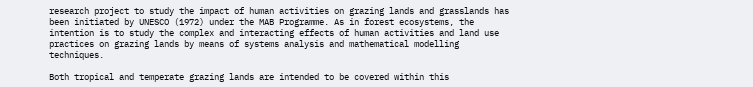research project to study the impact of human activities on grazing lands and grasslands has been initiated by UNESCO (1972) under the MAB Programme. As in forest ecosystems, the intention is to study the complex and interacting effects of human activities and land use practices on grazing lands by means of systems analysis and mathematical modelling techniques.

Both tropical and temperate grazing lands are intended to be covered within this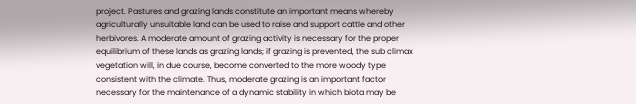project. Pastures and grazing lands constitute an important means whereby agriculturally unsuitable land can be used to raise and support cattle and other herbivores. A moderate amount of grazing activity is necessary for the proper equilibrium of these lands as grazing lands; if grazing is prevented, the sub climax vegetation will, in due course, become converted to the more woody type consistent with the climate. Thus, moderate grazing is an important factor necessary for the maintenance of a dynamic stability in which biota may be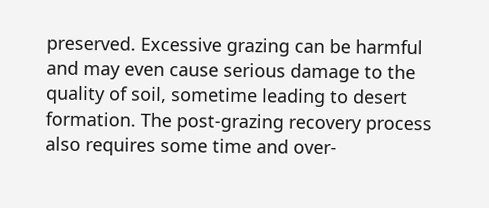preserved. Excessive grazing can be harmful and may even cause serious damage to the quality of soil, sometime leading to desert formation. The post-grazing recovery process also requires some time and over-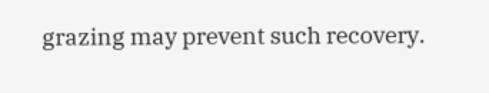grazing may prevent such recovery.